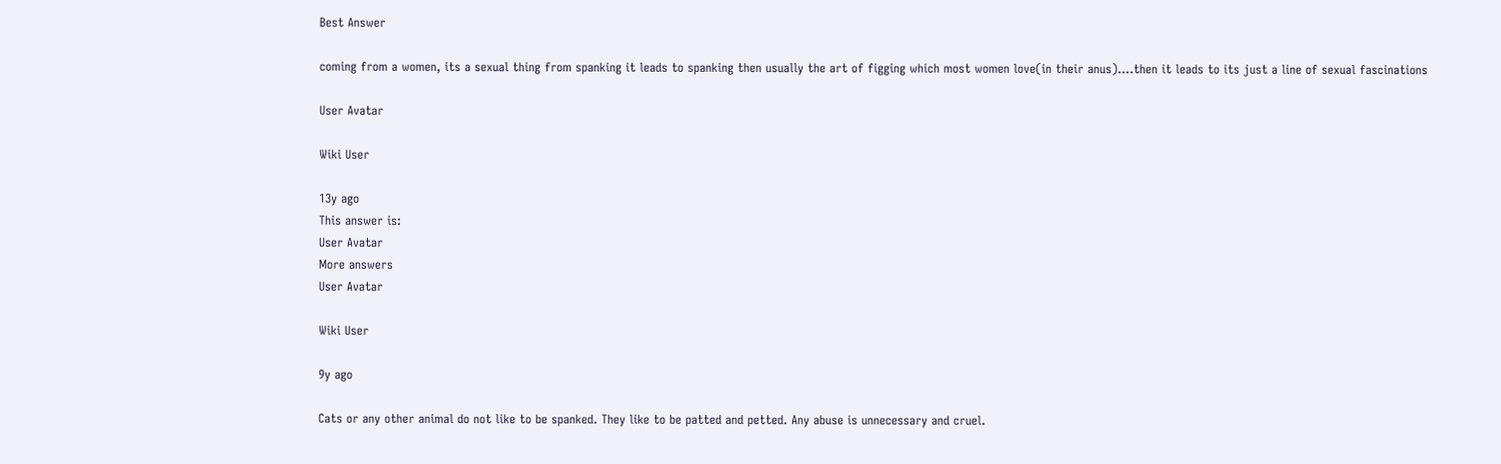Best Answer

coming from a women, its a sexual thing from spanking it leads to spanking then usually the art of figging which most women love(in their anus)....then it leads to its just a line of sexual fascinations

User Avatar

Wiki User

13y ago
This answer is:
User Avatar
More answers
User Avatar

Wiki User

9y ago

Cats or any other animal do not like to be spanked. They like to be patted and petted. Any abuse is unnecessary and cruel.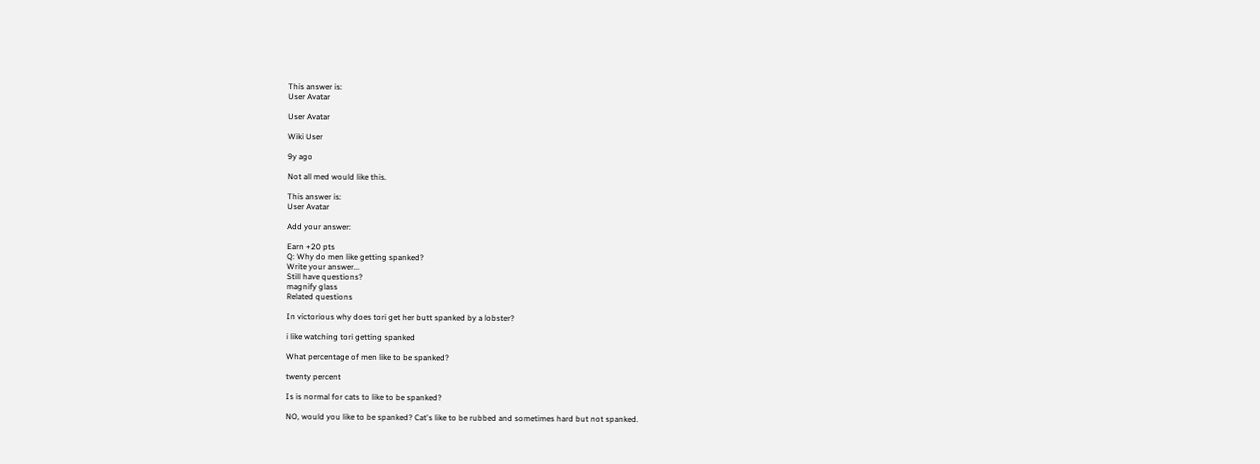This answer is:
User Avatar

User Avatar

Wiki User

9y ago

Not all med would like this.

This answer is:
User Avatar

Add your answer:

Earn +20 pts
Q: Why do men like getting spanked?
Write your answer...
Still have questions?
magnify glass
Related questions

In victorious why does tori get her butt spanked by a lobster?

i like watching tori getting spanked

What percentage of men like to be spanked?

twenty percent

Is is normal for cats to like to be spanked?

NO, would you like to be spanked? Cat's like to be rubbed and sometimes hard but not spanked.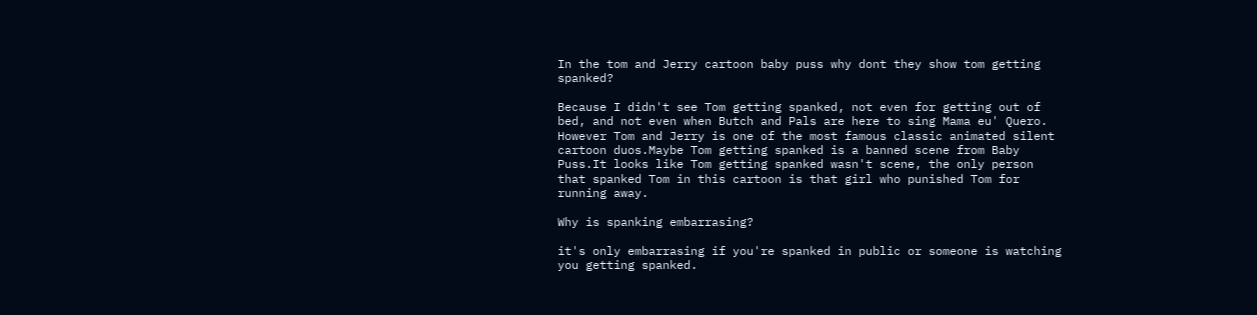In the tom and Jerry cartoon baby puss why dont they show tom getting spanked?

Because I didn't see Tom getting spanked, not even for getting out of bed, and not even when Butch and Pals are here to sing Mama eu' Quero. However Tom and Jerry is one of the most famous classic animated silent cartoon duos.Maybe Tom getting spanked is a banned scene from Baby Puss.It looks like Tom getting spanked wasn't scene, the only person that spanked Tom in this cartoon is that girl who punished Tom for running away.

Why is spanking embarrasing?

it's only embarrasing if you're spanked in public or someone is watching you getting spanked.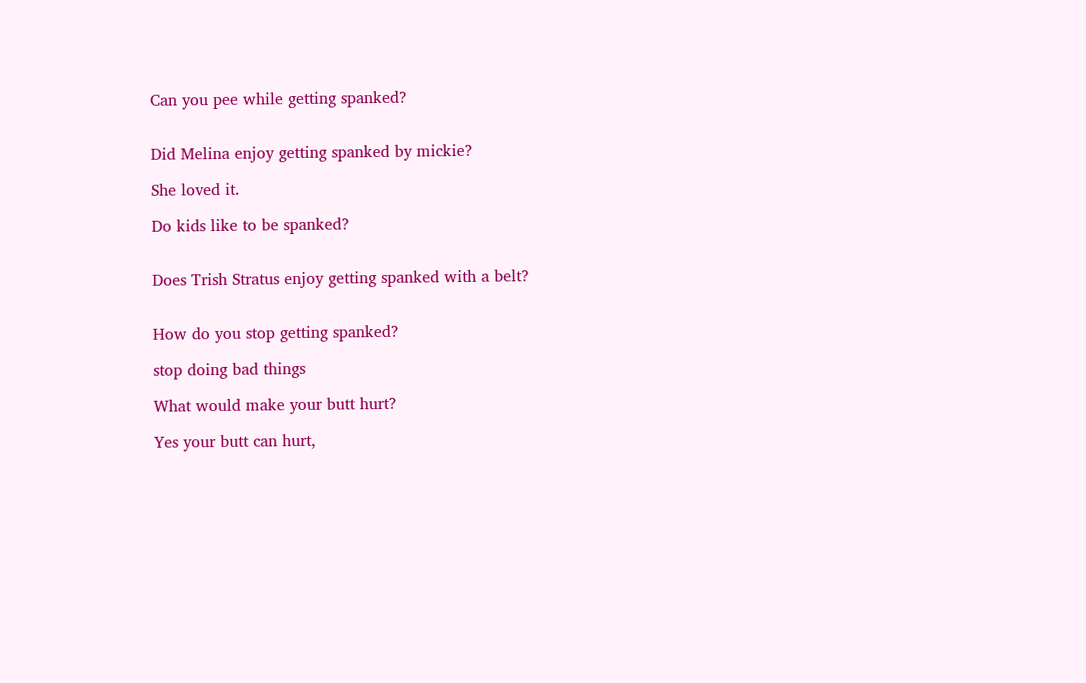Can you pee while getting spanked?


Did Melina enjoy getting spanked by mickie?

She loved it.

Do kids like to be spanked?


Does Trish Stratus enjoy getting spanked with a belt?


How do you stop getting spanked?

stop doing bad things

What would make your butt hurt?

Yes your butt can hurt,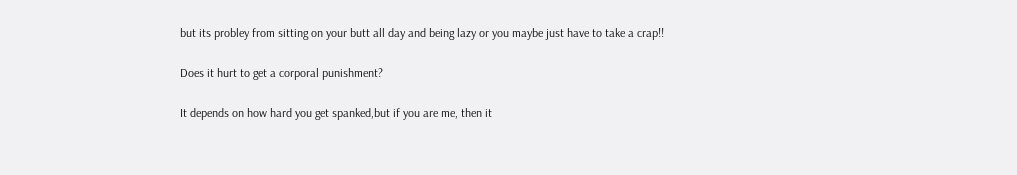but its probley from sitting on your butt all day and being lazy or you maybe just have to take a crap!!

Does it hurt to get a corporal punishment?

It depends on how hard you get spanked,but if you are me, then it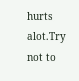hurts alot.Try not to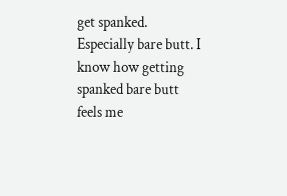get spanked. Especially bare butt. I know how getting spanked bare butt feels me